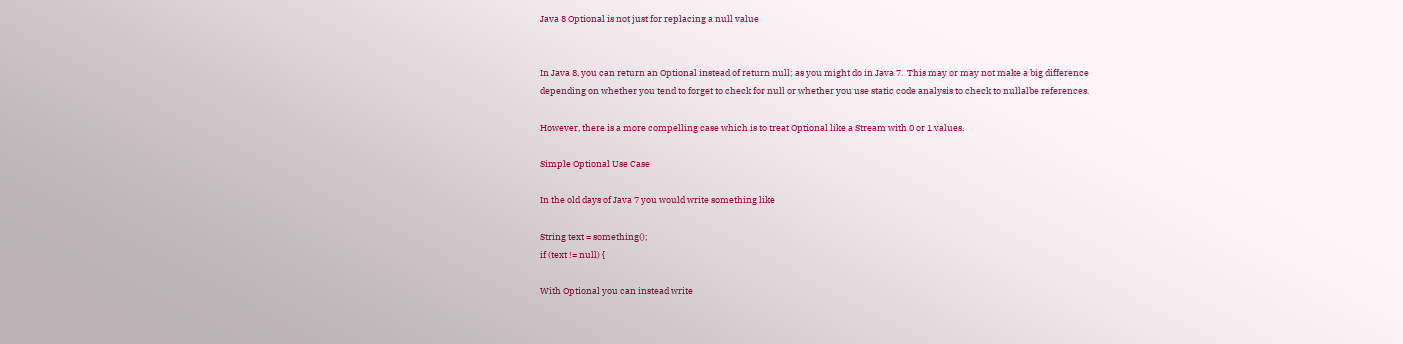Java 8 Optional is not just for replacing a null value


In Java 8, you can return an Optional instead of return null; as you might do in Java 7.  This may or may not make a big difference depending on whether you tend to forget to check for null or whether you use static code analysis to check to nullalbe references.

However, there is a more compelling case which is to treat Optional like a Stream with 0 or 1 values.

Simple Optional Use Case

In the old days of Java 7 you would write something like

String text = something();
if (text != null) {

With Optional you can instead write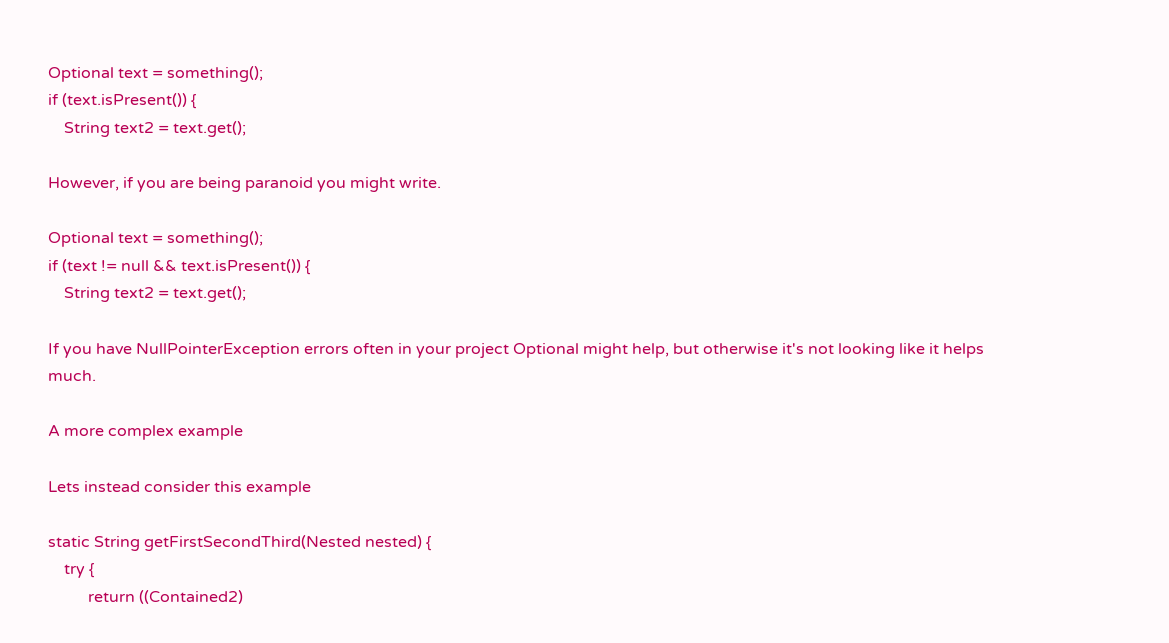Optional text = something();
if (text.isPresent()) {
    String text2 = text.get();

However, if you are being paranoid you might write.

Optional text = something();
if (text != null && text.isPresent()) {
    String text2 = text.get();

If you have NullPointerException errors often in your project Optional might help, but otherwise it's not looking like it helps much.

A more complex example

Lets instead consider this example

static String getFirstSecondThird(Nested nested) {
    try {
          return ((Contained2)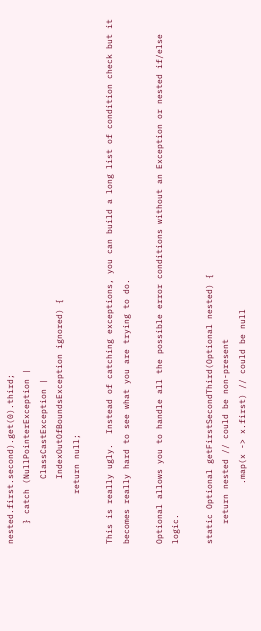nested.first.second).get(0).third;
    } catch (NullPointerException |
             ClassCastException |
             IndexOutOfBoundsException ignored) {
          return null;

This is really ugly.  Instead of catching exceptions, you can build a long list of condition check but it becomes really hard to see what you are trying to do.

Optional allows you to handle all the possible error conditions without an Exception or nested if/else logic.

static Optional getFirstSecondThird(Optional nested) {
    return nested // could be non-present
            .map(x -> x.first) // could be null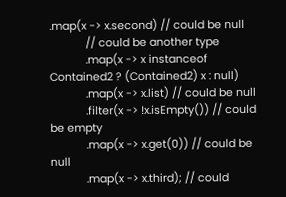.map(x -> x.second) // could be null
            // could be another type
            .map(x -> x instanceof Contained2 ? (Contained2) x : null)
            .map(x -> x.list) // could be null
            .filter(x -> !x.isEmpty()) // could be empty
            .map(x -> x.get(0)) // could be null
            .map(x -> x.third); // could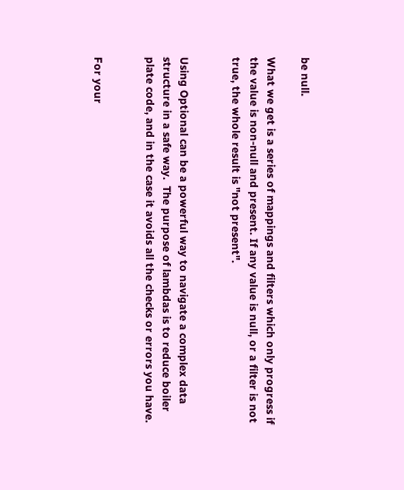be null.

What we get is a series of mappings and filters which only progress if the value is non-null and present. If any value is null, or a filter is not true, the whole result is "not present".


Using Optional can be a powerful way to navigate a complex data structure in a safe way.  The purpose of lambdas is to reduce boiler plate code, and in the case it avoids all the checks or errors you have.


For your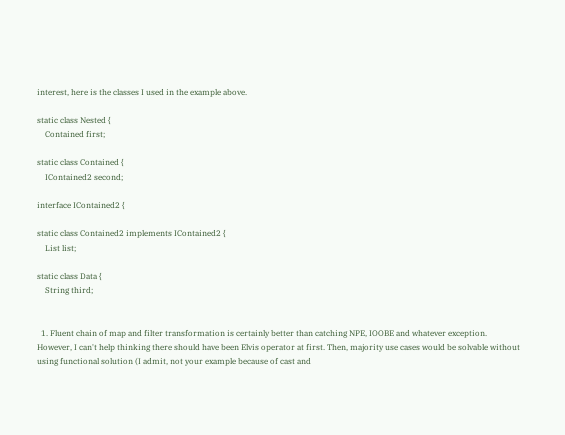interest, here is the classes I used in the example above.

static class Nested {
    Contained first;

static class Contained {
    IContained2 second;

interface IContained2 {

static class Contained2 implements IContained2 {
    List list;

static class Data {
    String third;


  1. Fluent chain of map and filter transformation is certainly better than catching NPE, IOOBE and whatever exception. However, I can't help thinking there should have been Elvis operator at first. Then, majority use cases would be solvable without using functional solution (I admit, not your example because of cast and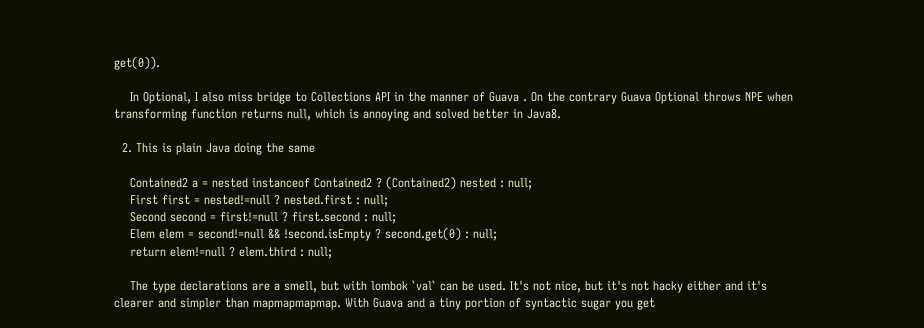get(0)).

    In Optional, I also miss bridge to Collections API in the manner of Guava . On the contrary Guava Optional throws NPE when transforming function returns null, which is annoying and solved better in Java8.

  2. This is plain Java doing the same

    Contained2 a = nested instanceof Contained2 ? (Contained2) nested : null;
    First first = nested!=null ? nested.first : null;
    Second second = first!=null ? first.second : null;
    Elem elem = second!=null && !second.isEmpty ? second.get(0) : null;
    return elem!=null ? elem.third : null;

    The type declarations are a smell, but with lombok `val` can be used. It's not nice, but it's not hacky either and it's clearer and simpler than mapmapmapmap. With Guava and a tiny portion of syntactic sugar you get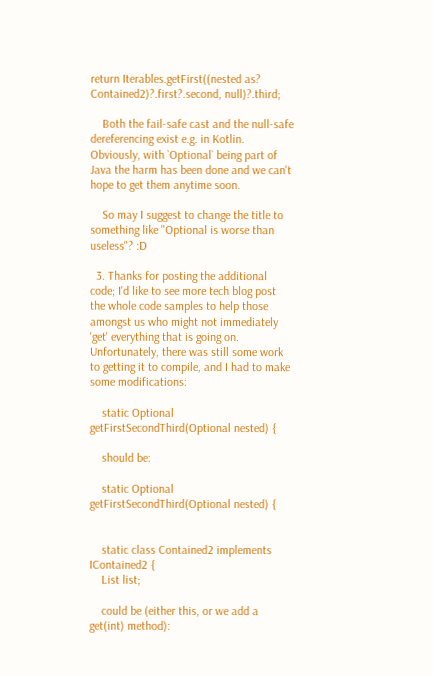return Iterables.getFirst((nested as? Contained2)?.first?.second, null)?.third;

    Both the fail-safe cast and the null-safe dereferencing exist e.g. in Kotlin. Obviously, with `Optional` being part of Java the harm has been done and we can't hope to get them anytime soon.

    So may I suggest to change the title to something like "Optional is worse than useless"? :D

  3. Thanks for posting the additional code; I'd like to see more tech blog post the whole code samples to help those amongst us who might not immediately 'get' everything that is going on. Unfortunately, there was still some work to getting it to compile, and I had to make some modifications:

    static Optional getFirstSecondThird(Optional nested) {

    should be:

    static Optional getFirstSecondThird(Optional nested) {


    static class Contained2 implements IContained2 {
    List list;

    could be (either this, or we add a get(int) method):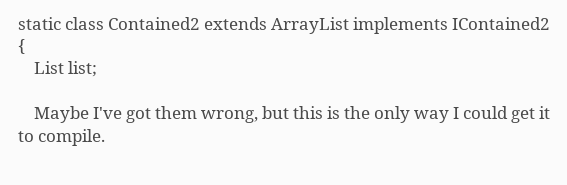static class Contained2 extends ArrayList implements IContained2 {
    List list;

    Maybe I've got them wrong, but this is the only way I could get it to compile.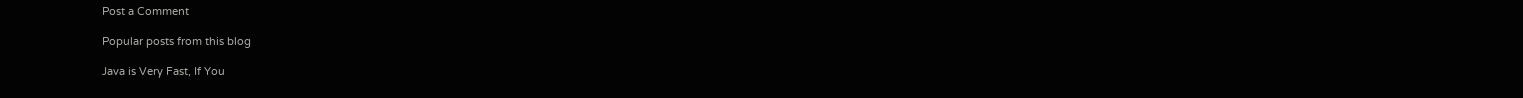Post a Comment

Popular posts from this blog

Java is Very Fast, If You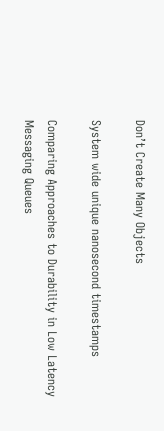Don’t Create Many Objects

System wide unique nanosecond timestamps

Comparing Approaches to Durability in Low Latency Messaging Queues